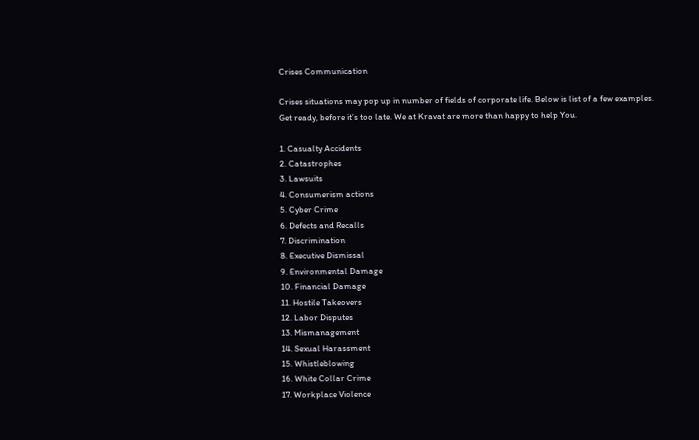Crises Communication

Crises situations may pop up in number of fields of corporate life. Below is list of a few examples. Get ready, before it’s too late. We at Kravat are more than happy to help You.

1. Casualty Accidents
2. Catastrophes
3. Lawsuits
4. Consumerism actions
5. Cyber Crime
6. Defects and Recalls
7. Discrimination
8. Executive Dismissal
9. Environmental Damage
10. Financial Damage
11. Hostile Takeovers
12. Labor Disputes
13. Mismanagement
14. Sexual Harassment
15. Whistleblowing
16. White Collar Crime
17. Workplace Violence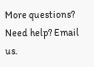More questions? Need help? Email us.